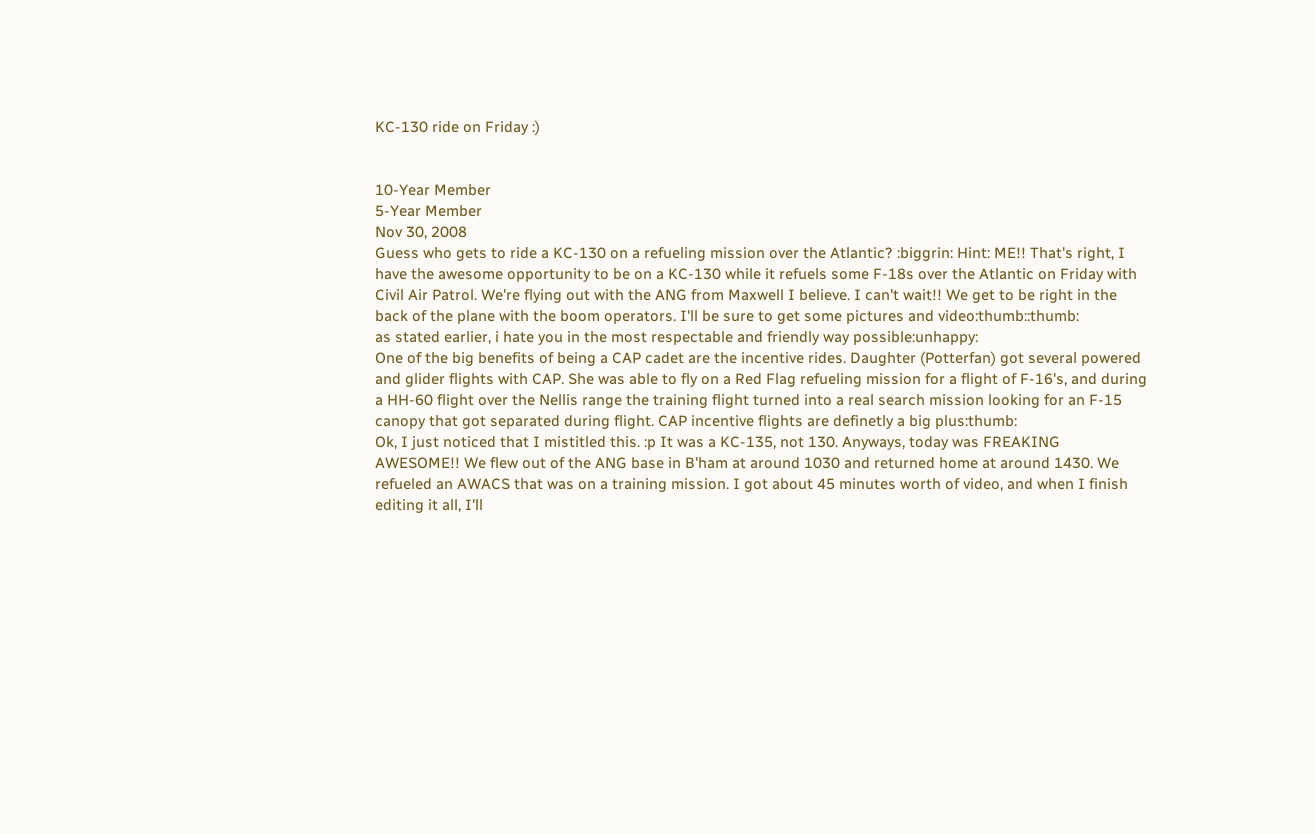KC-130 ride on Friday :)


10-Year Member
5-Year Member
Nov 30, 2008
Guess who gets to ride a KC-130 on a refueling mission over the Atlantic? :biggrin: Hint: ME!! That's right, I have the awesome opportunity to be on a KC-130 while it refuels some F-18s over the Atlantic on Friday with Civil Air Patrol. We're flying out with the ANG from Maxwell I believe. I can't wait!! We get to be right in the back of the plane with the boom operators. I'll be sure to get some pictures and video:thumb::thumb:
as stated earlier, i hate you in the most respectable and friendly way possible:unhappy:
One of the big benefits of being a CAP cadet are the incentive rides. Daughter (Potterfan) got several powered and glider flights with CAP. She was able to fly on a Red Flag refueling mission for a flight of F-16's, and during a HH-60 flight over the Nellis range the training flight turned into a real search mission looking for an F-15 canopy that got separated during flight. CAP incentive flights are definetly a big plus:thumb:
Ok, I just noticed that I mistitled this. :p It was a KC-135, not 130. Anyways, today was FREAKING AWESOME!! We flew out of the ANG base in B'ham at around 1030 and returned home at around 1430. We refueled an AWACS that was on a training mission. I got about 45 minutes worth of video, and when I finish editing it all, I'll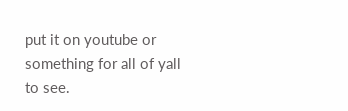put it on youtube or something for all of yall to see.